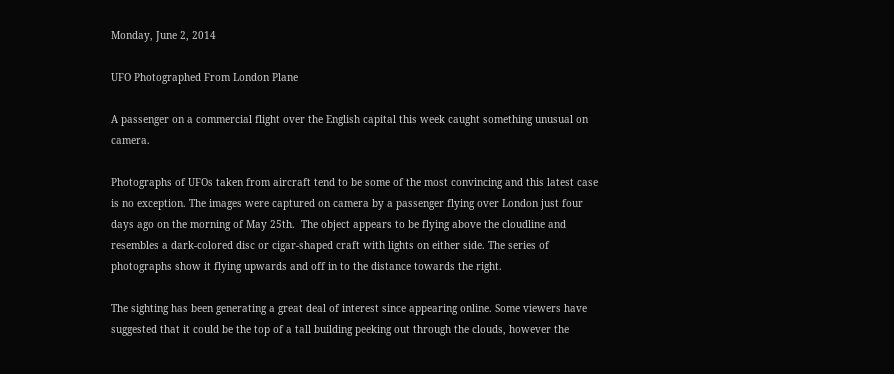Monday, June 2, 2014

UFO Photographed From London Plane

A passenger on a commercial flight over the English capital this week caught something unusual on camera.

Photographs of UFOs taken from aircraft tend to be some of the most convincing and this latest case is no exception. The images were captured on camera by a passenger flying over London just four days ago on the morning of May 25th.  The object appears to be flying above the cloudline and resembles a dark-colored disc or cigar-shaped craft with lights on either side. The series of photographs show it flying upwards and off in to the distance towards the right.

The sighting has been generating a great deal of interest since appearing online. Some viewers have suggested that it could be the top of a tall building peeking out through the clouds, however the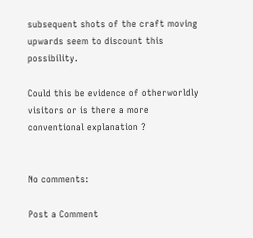subsequent shots of the craft moving upwards seem to discount this possibility.

Could this be evidence of otherworldly visitors or is there a more conventional explanation ?


No comments:

Post a Comment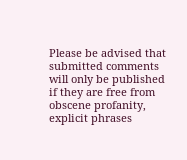Please be advised that submitted comments will only be published if they are free from obscene profanity, explicit phrases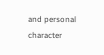and personal character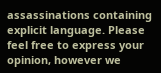assassinations containing explicit language. Please feel free to express your opinion, however we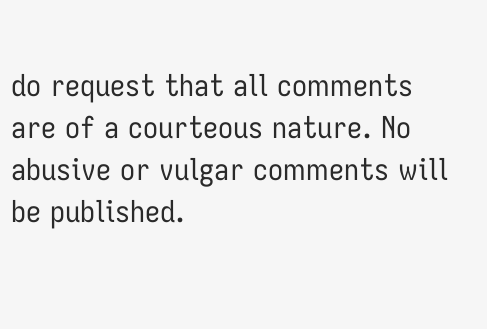do request that all comments are of a courteous nature. No abusive or vulgar comments will be published.